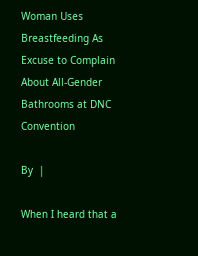Woman Uses Breastfeeding As Excuse to Complain About All-Gender Bathrooms at DNC Convention

By  |

When I heard that a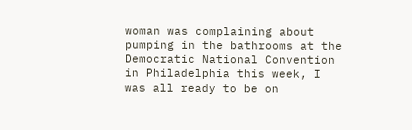woman was complaining about pumping in the bathrooms at the Democratic National Convention in Philadelphia this week, I was all ready to be on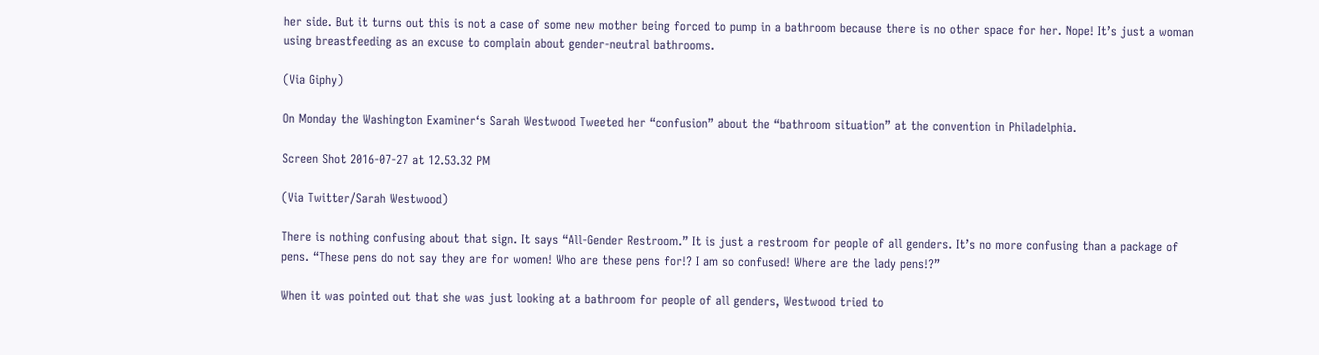her side. But it turns out this is not a case of some new mother being forced to pump in a bathroom because there is no other space for her. Nope! It’s just a woman using breastfeeding as an excuse to complain about gender-neutral bathrooms.

(Via Giphy)

On Monday the Washington Examiner‘s Sarah Westwood Tweeted her “confusion” about the “bathroom situation” at the convention in Philadelphia.

Screen Shot 2016-07-27 at 12.53.32 PM

(Via Twitter/Sarah Westwood)

There is nothing confusing about that sign. It says “All-Gender Restroom.” It is just a restroom for people of all genders. It’s no more confusing than a package of pens. “These pens do not say they are for women! Who are these pens for!? I am so confused! Where are the lady pens!?”

When it was pointed out that she was just looking at a bathroom for people of all genders, Westwood tried to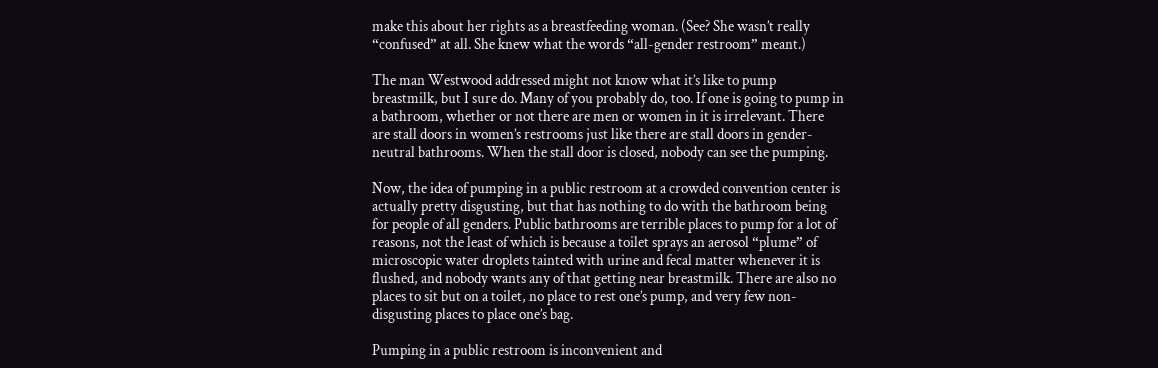make this about her rights as a breastfeeding woman. (See? She wasn’t really “confused” at all. She knew what the words “all-gender restroom” meant.)

The man Westwood addressed might not know what it’s like to pump breastmilk, but I sure do. Many of you probably do, too. If one is going to pump in a bathroom, whether or not there are men or women in it is irrelevant. There are stall doors in women’s restrooms just like there are stall doors in gender-neutral bathrooms. When the stall door is closed, nobody can see the pumping.

Now, the idea of pumping in a public restroom at a crowded convention center is actually pretty disgusting, but that has nothing to do with the bathroom being for people of all genders. Public bathrooms are terrible places to pump for a lot of reasons, not the least of which is because a toilet sprays an aerosol “plume” of microscopic water droplets tainted with urine and fecal matter whenever it is flushed, and nobody wants any of that getting near breastmilk. There are also no places to sit but on a toilet, no place to rest one’s pump, and very few non-disgusting places to place one’s bag.

Pumping in a public restroom is inconvenient and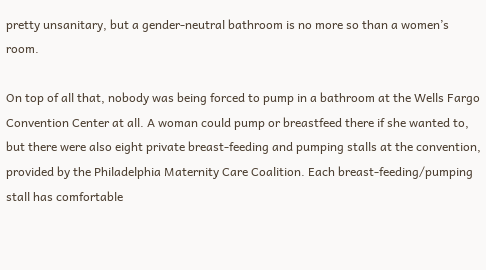pretty unsanitary, but a gender-neutral bathroom is no more so than a women’s room.

On top of all that, nobody was being forced to pump in a bathroom at the Wells Fargo Convention Center at all. A woman could pump or breastfeed there if she wanted to, but there were also eight private breast-feeding and pumping stalls at the convention, provided by the Philadelphia Maternity Care Coalition. Each breast-feeding/pumping stall has comfortable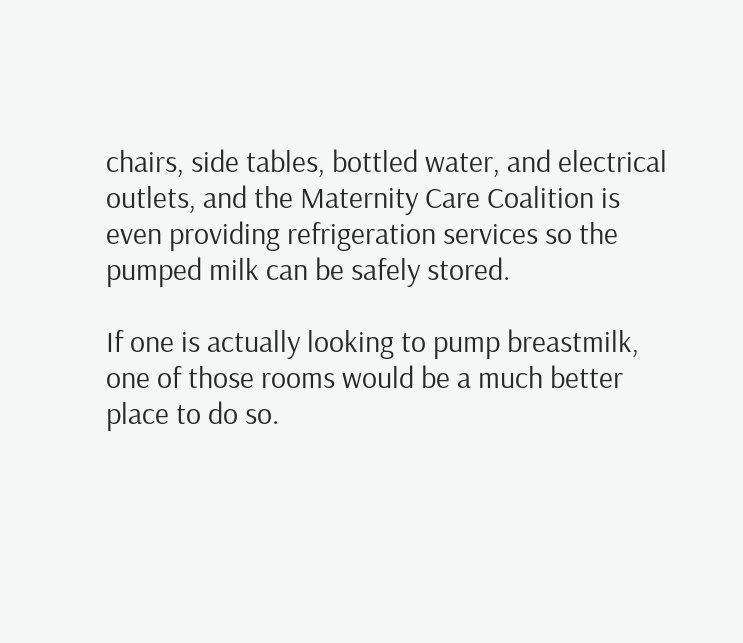chairs, side tables, bottled water, and electrical outlets, and the Maternity Care Coalition is even providing refrigeration services so the pumped milk can be safely stored.

If one is actually looking to pump breastmilk, one of those rooms would be a much better place to do so.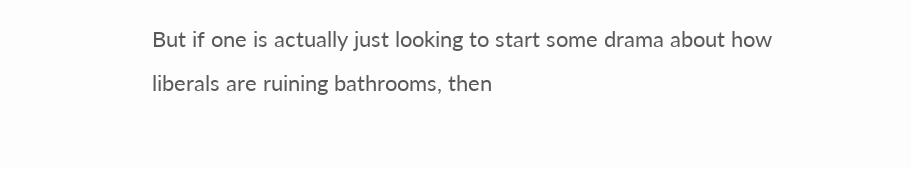But if one is actually just looking to start some drama about how liberals are ruining bathrooms, then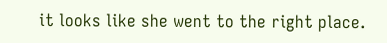it looks like she went to the right place.